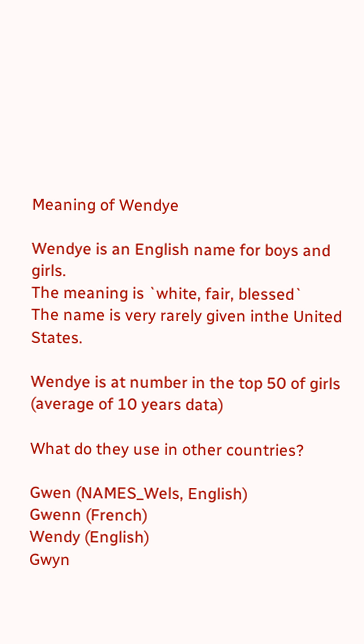Meaning of Wendye

Wendye is an English name for boys and girls.
The meaning is `white, fair, blessed`
The name is very rarely given inthe United States.

Wendye is at number in the top 50 of girls (average of 10 years data)

What do they use in other countries?

Gwen (NAMES_Wels, English)
Gwenn (French)
Wendy (English)
Gwyn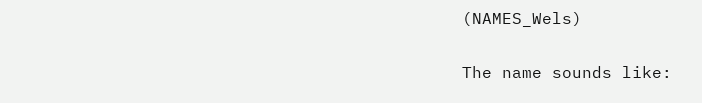(NAMES_Wels)

The name sounds like: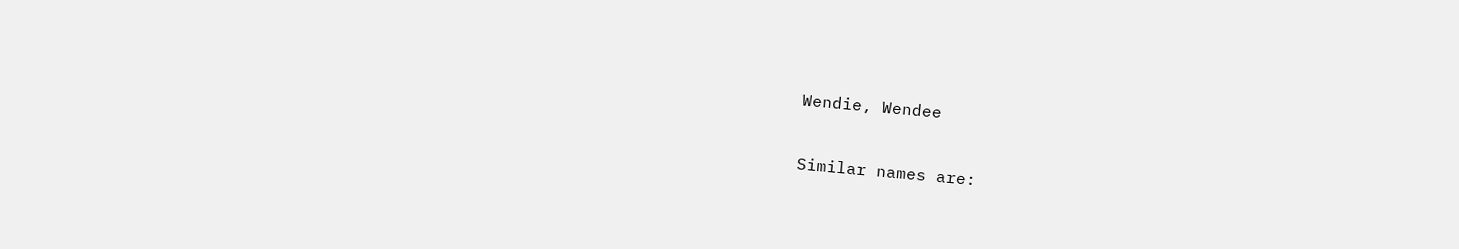Wendie, Wendee

Similar names are: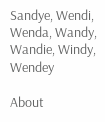Sandye, Wendi, Wenda, Wandy, Wandie, Windy, Wendey

About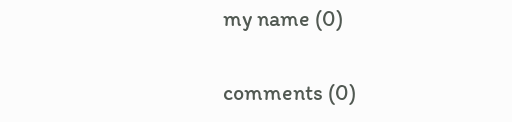my name (0)

comments (0)